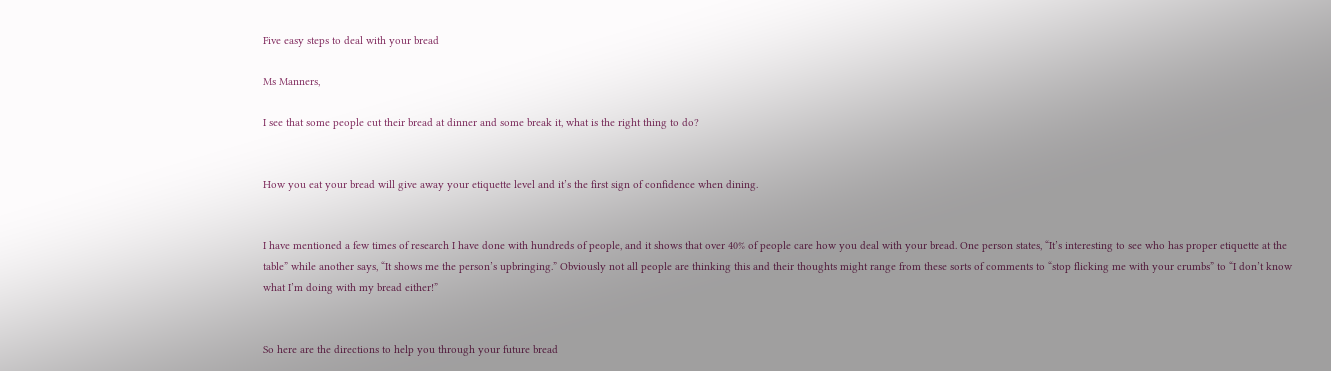Five easy steps to deal with your bread

Ms Manners,

I see that some people cut their bread at dinner and some break it, what is the right thing to do?


How you eat your bread will give away your etiquette level and it’s the first sign of confidence when dining.


I have mentioned a few times of research I have done with hundreds of people, and it shows that over 40% of people care how you deal with your bread. One person states, “It’s interesting to see who has proper etiquette at the table” while another says, “It shows me the person’s upbringing.” Obviously not all people are thinking this and their thoughts might range from these sorts of comments to “stop flicking me with your crumbs” to “I don’t know what I’m doing with my bread either!”


So here are the directions to help you through your future bread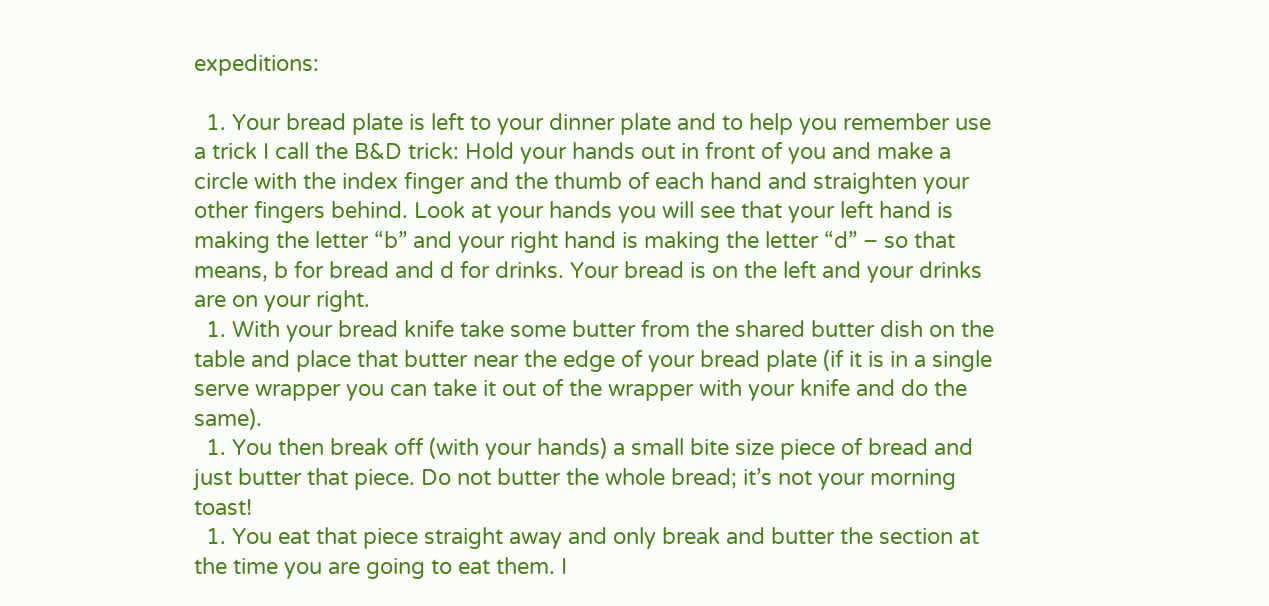expeditions:

  1. Your bread plate is left to your dinner plate and to help you remember use a trick I call the B&D trick: Hold your hands out in front of you and make a circle with the index finger and the thumb of each hand and straighten your other fingers behind. Look at your hands you will see that your left hand is making the letter “b” and your right hand is making the letter “d” – so that means, b for bread and d for drinks. Your bread is on the left and your drinks are on your right.
  1. With your bread knife take some butter from the shared butter dish on the table and place that butter near the edge of your bread plate (if it is in a single serve wrapper you can take it out of the wrapper with your knife and do the same).
  1. You then break off (with your hands) a small bite size piece of bread and just butter that piece. Do not butter the whole bread; it’s not your morning toast!
  1. You eat that piece straight away and only break and butter the section at the time you are going to eat them. I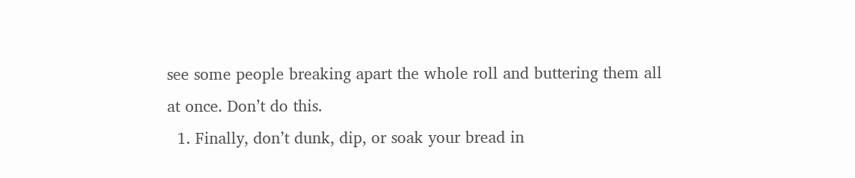see some people breaking apart the whole roll and buttering them all at once. Don’t do this.
  1. Finally, don’t dunk, dip, or soak your bread in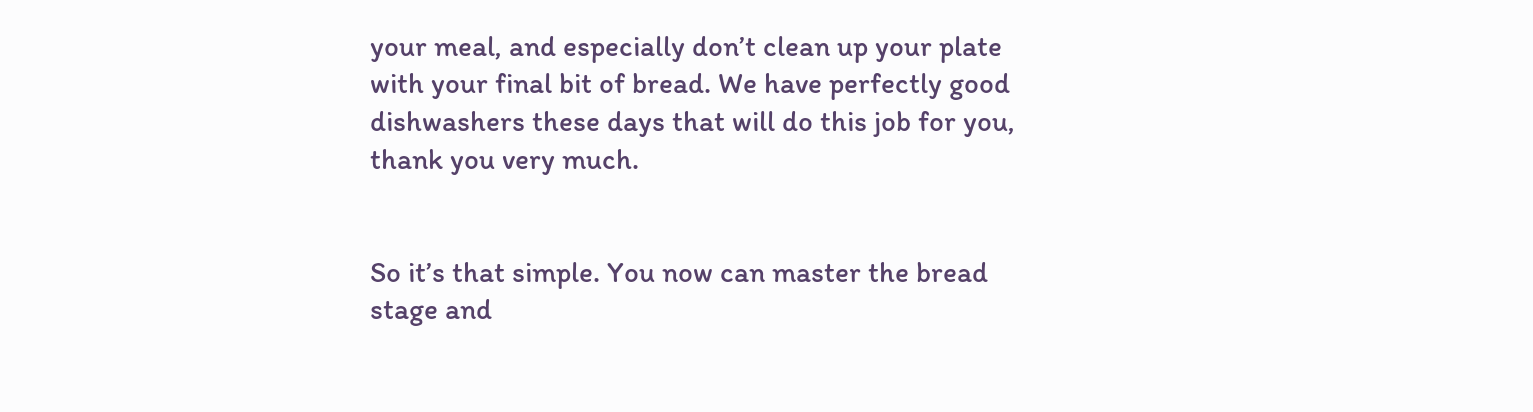your meal, and especially don’t clean up your plate with your final bit of bread. We have perfectly good dishwashers these days that will do this job for you, thank you very much.


So it’s that simple. You now can master the bread stage and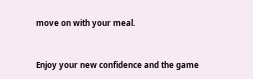move on with your meal.


Enjoy your new confidence and the game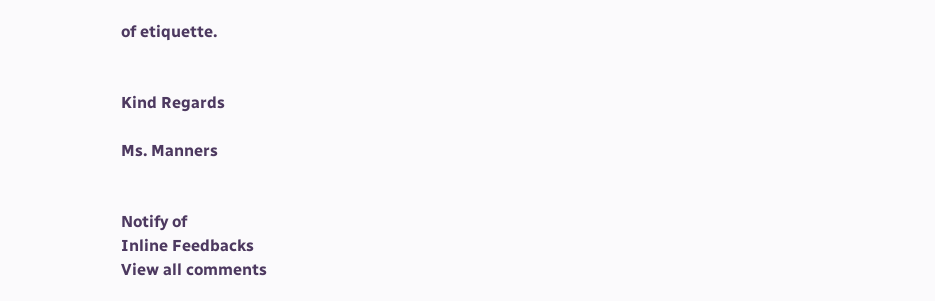of etiquette.


Kind Regards

Ms. Manners


Notify of
Inline Feedbacks
View all comments